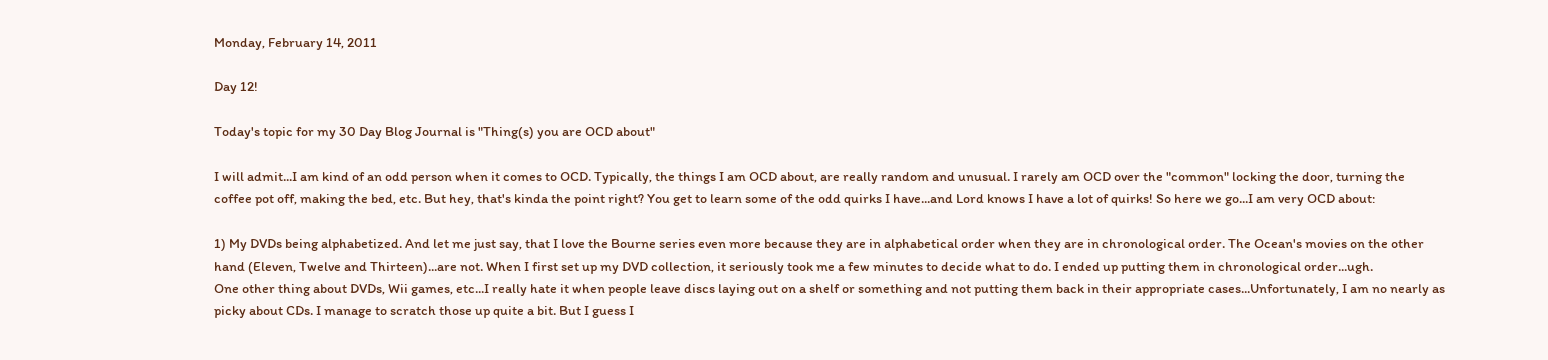Monday, February 14, 2011

Day 12!

Today's topic for my 30 Day Blog Journal is "Thing(s) you are OCD about"

I will admit...I am kind of an odd person when it comes to OCD. Typically, the things I am OCD about, are really random and unusual. I rarely am OCD over the "common" locking the door, turning the coffee pot off, making the bed, etc. But hey, that's kinda the point right? You get to learn some of the odd quirks I have...and Lord knows I have a lot of quirks! So here we go...I am very OCD about:

1) My DVDs being alphabetized. And let me just say, that I love the Bourne series even more because they are in alphabetical order when they are in chronological order. The Ocean's movies on the other hand (Eleven, Twelve and Thirteen)...are not. When I first set up my DVD collection, it seriously took me a few minutes to decide what to do. I ended up putting them in chronological order...ugh.
One other thing about DVDs, Wii games, etc...I really hate it when people leave discs laying out on a shelf or something and not putting them back in their appropriate cases...Unfortunately, I am no nearly as picky about CDs. I manage to scratch those up quite a bit. But I guess I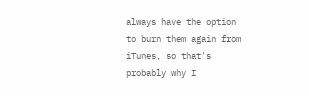always have the option to burn them again from iTunes, so that's probably why I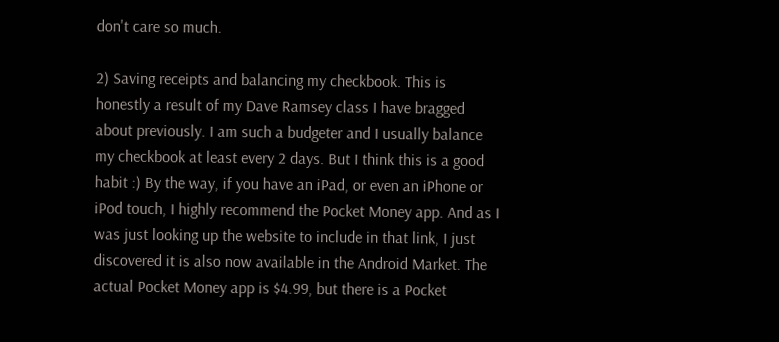don't care so much.

2) Saving receipts and balancing my checkbook. This is honestly a result of my Dave Ramsey class I have bragged about previously. I am such a budgeter and I usually balance my checkbook at least every 2 days. But I think this is a good habit :) By the way, if you have an iPad, or even an iPhone or iPod touch, I highly recommend the Pocket Money app. And as I was just looking up the website to include in that link, I just discovered it is also now available in the Android Market. The actual Pocket Money app is $4.99, but there is a Pocket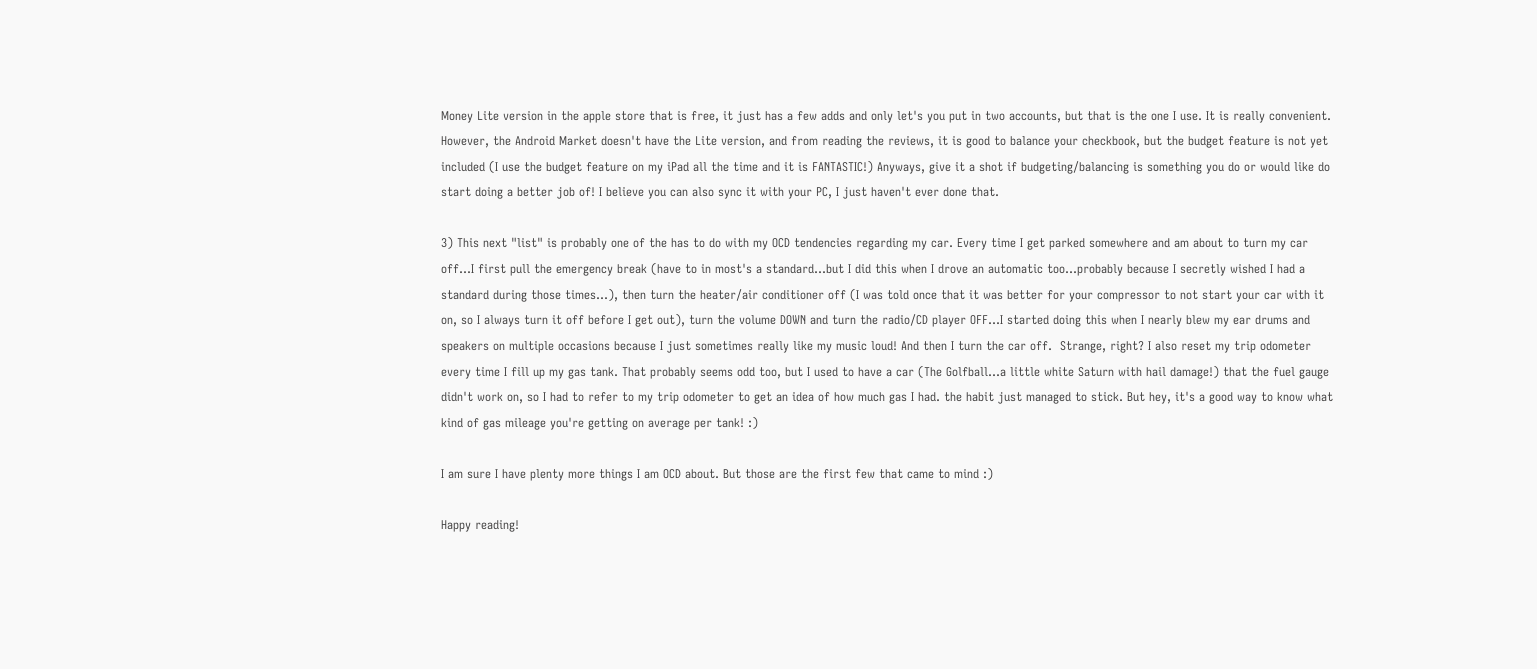Money Lite version in the apple store that is free, it just has a few adds and only let's you put in two accounts, but that is the one I use. It is really convenient. However, the Android Market doesn't have the Lite version, and from reading the reviews, it is good to balance your checkbook, but the budget feature is not yet included (I use the budget feature on my iPad all the time and it is FANTASTIC!) Anyways, give it a shot if budgeting/balancing is something you do or would like do start doing a better job of! I believe you can also sync it with your PC, I just haven't ever done that.

3) This next "list" is probably one of the has to do with my OCD tendencies regarding my car. Every time I get parked somewhere and am about to turn my car off...I first pull the emergency break (have to in most's a standard...but I did this when I drove an automatic too...probably because I secretly wished I had a standard during those times...), then turn the heater/air conditioner off (I was told once that it was better for your compressor to not start your car with it on, so I always turn it off before I get out), turn the volume DOWN and turn the radio/CD player OFF...I started doing this when I nearly blew my ear drums and speakers on multiple occasions because I just sometimes really like my music loud! And then I turn the car off.  Strange, right? I also reset my trip odometer every time I fill up my gas tank. That probably seems odd too, but I used to have a car (The Golfball...a little white Saturn with hail damage!) that the fuel gauge didn't work on, so I had to refer to my trip odometer to get an idea of how much gas I had. the habit just managed to stick. But hey, it's a good way to know what kind of gas mileage you're getting on average per tank! :)

I am sure I have plenty more things I am OCD about. But those are the first few that came to mind :)

Happy reading!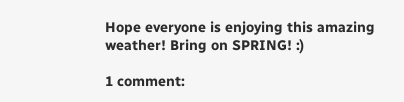Hope everyone is enjoying this amazing weather! Bring on SPRING! :)

1 comment: